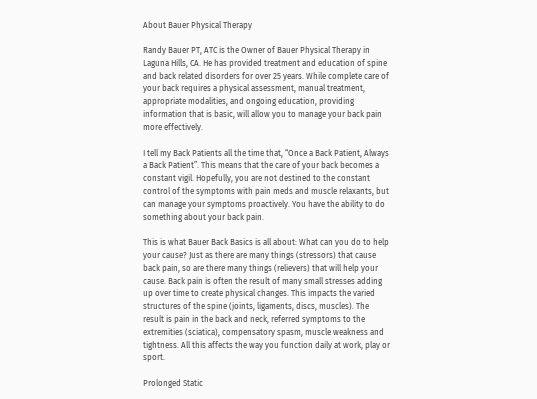About Bauer Physical Therapy

Randy Bauer PT, ATC is the Owner of Bauer Physical Therapy in Laguna Hills, CA. He has provided treatment and education of spine and back related disorders for over 25 years. While complete care of your back requires a physical assessment, manual treatment, appropriate modalities, and ongoing education, providing information that is basic, will allow you to manage your back pain more effectively.

I tell my Back Patients all the time that, “Once a Back Patient, Always a Back Patient”. This means that the care of your back becomes a constant vigil. Hopefully, you are not destined to the constant control of the symptoms with pain meds and muscle relaxants, but can manage your symptoms proactively. You have the ability to do something about your back pain.

This is what Bauer Back Basics is all about: What can you do to help your cause? Just as there are many things (stressors) that cause back pain, so are there many things (relievers) that will help your cause. Back pain is often the result of many small stresses adding up over time to create physical changes. This impacts the varied structures of the spine (joints, ligaments, discs, muscles). The result is pain in the back and neck, referred symptoms to the extremities (sciatica), compensatory spasm, muscle weakness and tightness. All this affects the way you function daily at work, play or sport.

Prolonged Static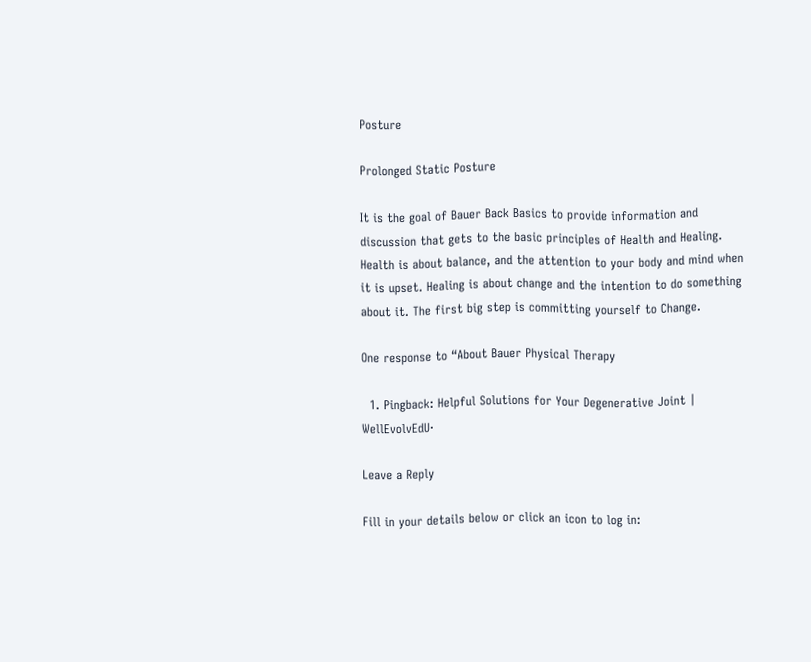Posture

Prolonged Static Posture

It is the goal of Bauer Back Basics to provide information and discussion that gets to the basic principles of Health and Healing. Health is about balance, and the attention to your body and mind when it is upset. Healing is about change and the intention to do something about it. The first big step is committing yourself to Change.

One response to “About Bauer Physical Therapy

  1. Pingback: Helpful Solutions for Your Degenerative Joint | WellEvolvEdU·

Leave a Reply

Fill in your details below or click an icon to log in: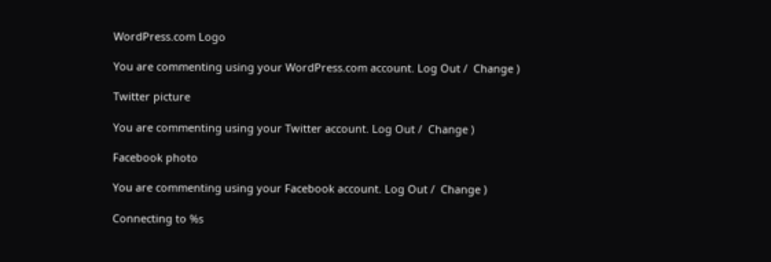WordPress.com Logo

You are commenting using your WordPress.com account. Log Out /  Change )

Twitter picture

You are commenting using your Twitter account. Log Out /  Change )

Facebook photo

You are commenting using your Facebook account. Log Out /  Change )

Connecting to %s